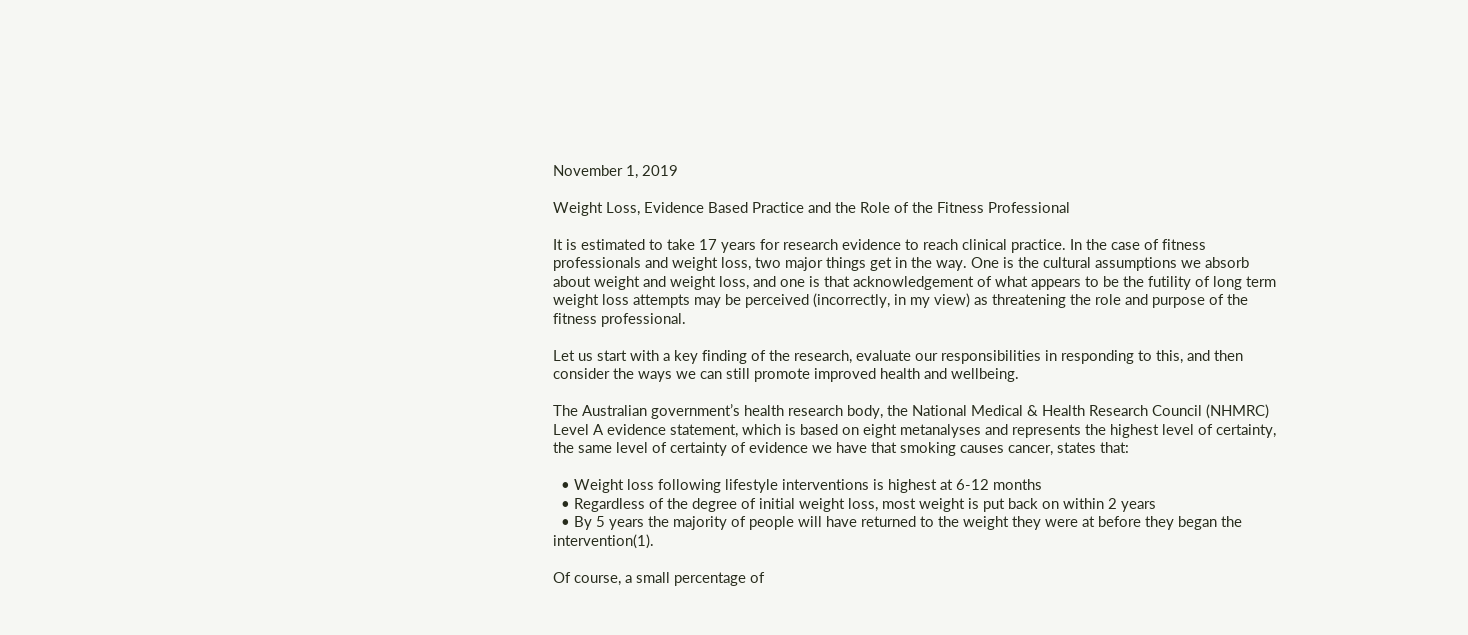November 1, 2019

Weight Loss, Evidence Based Practice and the Role of the Fitness Professional

It is estimated to take 17 years for research evidence to reach clinical practice. In the case of fitness professionals and weight loss, two major things get in the way. One is the cultural assumptions we absorb about weight and weight loss, and one is that acknowledgement of what appears to be the futility of long term weight loss attempts may be perceived (incorrectly, in my view) as threatening the role and purpose of the fitness professional.

Let us start with a key finding of the research, evaluate our responsibilities in responding to this, and then consider the ways we can still promote improved health and wellbeing.

The Australian government’s health research body, the National Medical & Health Research Council (NHMRC) Level A evidence statement, which is based on eight metanalyses and represents the highest level of certainty, the same level of certainty of evidence we have that smoking causes cancer, states that:

  • Weight loss following lifestyle interventions is highest at 6-12 months
  • Regardless of the degree of initial weight loss, most weight is put back on within 2 years
  • By 5 years the majority of people will have returned to the weight they were at before they began the intervention(1).

Of course, a small percentage of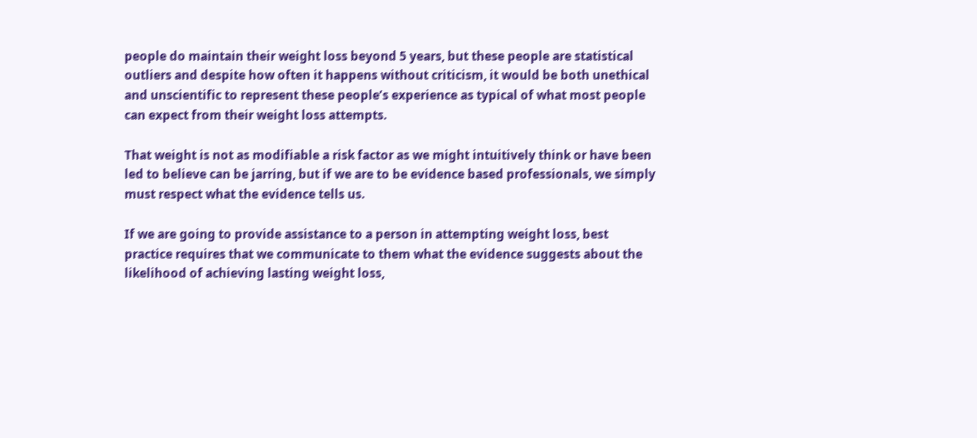people do maintain their weight loss beyond 5 years, but these people are statistical outliers and despite how often it happens without criticism, it would be both unethical and unscientific to represent these people’s experience as typical of what most people can expect from their weight loss attempts.

That weight is not as modifiable a risk factor as we might intuitively think or have been led to believe can be jarring, but if we are to be evidence based professionals, we simply must respect what the evidence tells us.

If we are going to provide assistance to a person in attempting weight loss, best practice requires that we communicate to them what the evidence suggests about the likelihood of achieving lasting weight loss,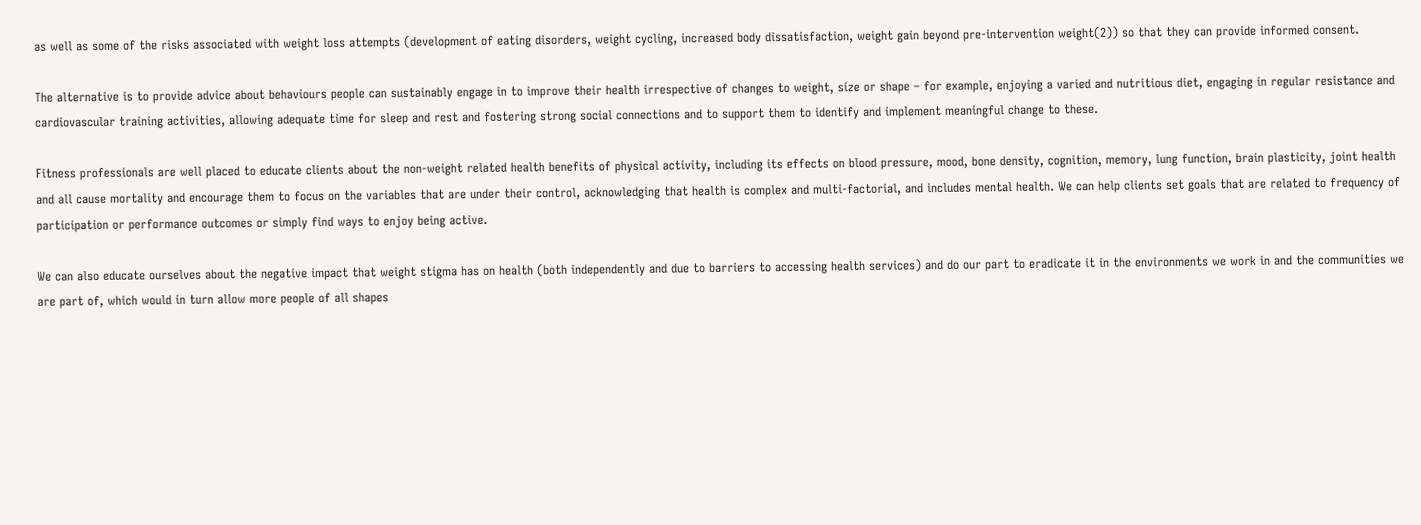as well as some of the risks associated with weight loss attempts (development of eating disorders, weight cycling, increased body dissatisfaction, weight gain beyond pre-intervention weight(2)) so that they can provide informed consent.

The alternative is to provide advice about behaviours people can sustainably engage in to improve their health irrespective of changes to weight, size or shape – for example, enjoying a varied and nutritious diet, engaging in regular resistance and cardiovascular training activities, allowing adequate time for sleep and rest and fostering strong social connections and to support them to identify and implement meaningful change to these.

Fitness professionals are well placed to educate clients about the non-weight related health benefits of physical activity, including its effects on blood pressure, mood, bone density, cognition, memory, lung function, brain plasticity, joint health and all cause mortality and encourage them to focus on the variables that are under their control, acknowledging that health is complex and multi-factorial, and includes mental health. We can help clients set goals that are related to frequency of participation or performance outcomes or simply find ways to enjoy being active.

We can also educate ourselves about the negative impact that weight stigma has on health (both independently and due to barriers to accessing health services) and do our part to eradicate it in the environments we work in and the communities we are part of, which would in turn allow more people of all shapes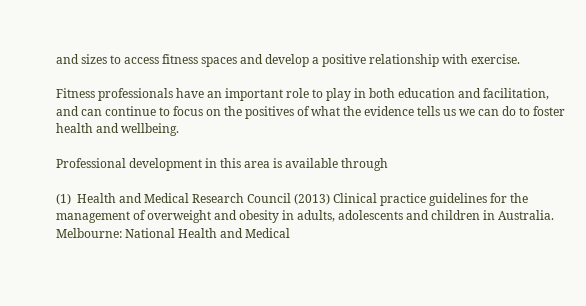and sizes to access fitness spaces and develop a positive relationship with exercise.

Fitness professionals have an important role to play in both education and facilitation, and can continue to focus on the positives of what the evidence tells us we can do to foster health and wellbeing.

Professional development in this area is available through

(1)  Health and Medical Research Council (2013) Clinical practice guidelines for the management of overweight and obesity in adults, adolescents and children in Australia.
Melbourne: National Health and Medical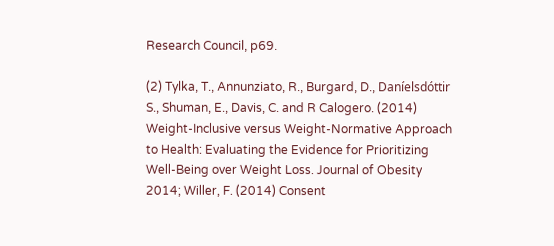Research Council, p69.

(2) Tylka, T., Annunziato, R., Burgard, D., Daníelsdóttir S., Shuman, E., Davis, C. and R Calogero. (2014) Weight-Inclusive versus Weight-Normative Approach to Health: Evaluating the Evidence for Prioritizing Well-Being over Weight Loss. Journal of Obesity 2014; Willer, F. (2014) Consent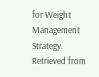for Weight Management Strategy. Retrieved from